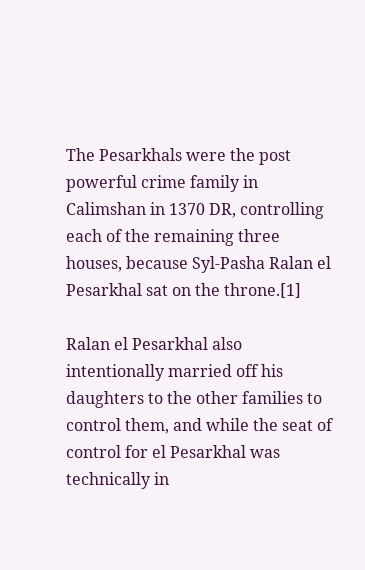The Pesarkhals were the post powerful crime family in Calimshan in 1370 DR, controlling each of the remaining three houses, because Syl-Pasha Ralan el Pesarkhal sat on the throne.[1]

Ralan el Pesarkhal also intentionally married off his daughters to the other families to control them, and while the seat of control for el Pesarkhal was technically in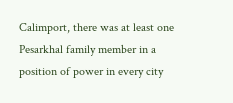Calimport, there was at least one Pesarkhal family member in a position of power in every city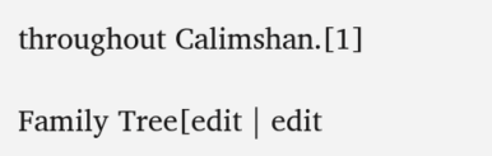throughout Calimshan.[1]

Family Tree[edit | edit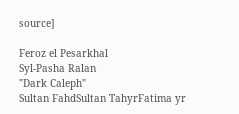source]

Feroz el Pesarkhal
Syl-Pasha Ralan
"Dark Caleph"
Sultan FahdSultan TahyrFatima yr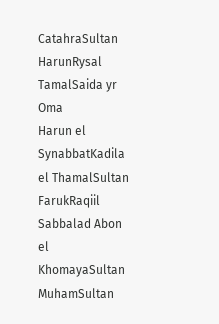CatahraSultan HarunRysal TamalSaida yr Oma
Harun el SynabbatKadila el ThamalSultan FarukRaqiil
Sabbalad Abon el KhomayaSultan MuhamSultan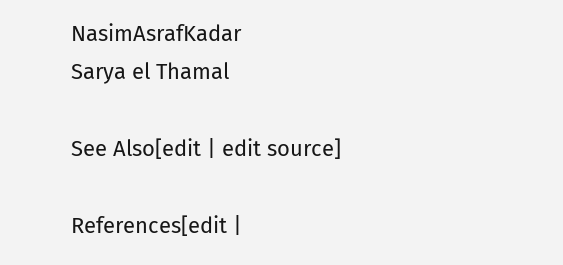NasimAsrafKadar
Sarya el Thamal

See Also[edit | edit source]

References[edit |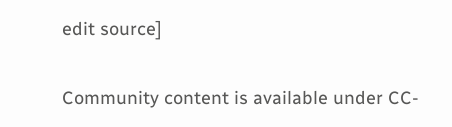edit source]

Community content is available under CC-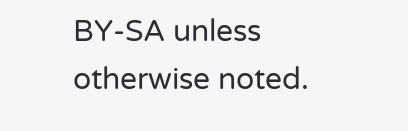BY-SA unless otherwise noted.